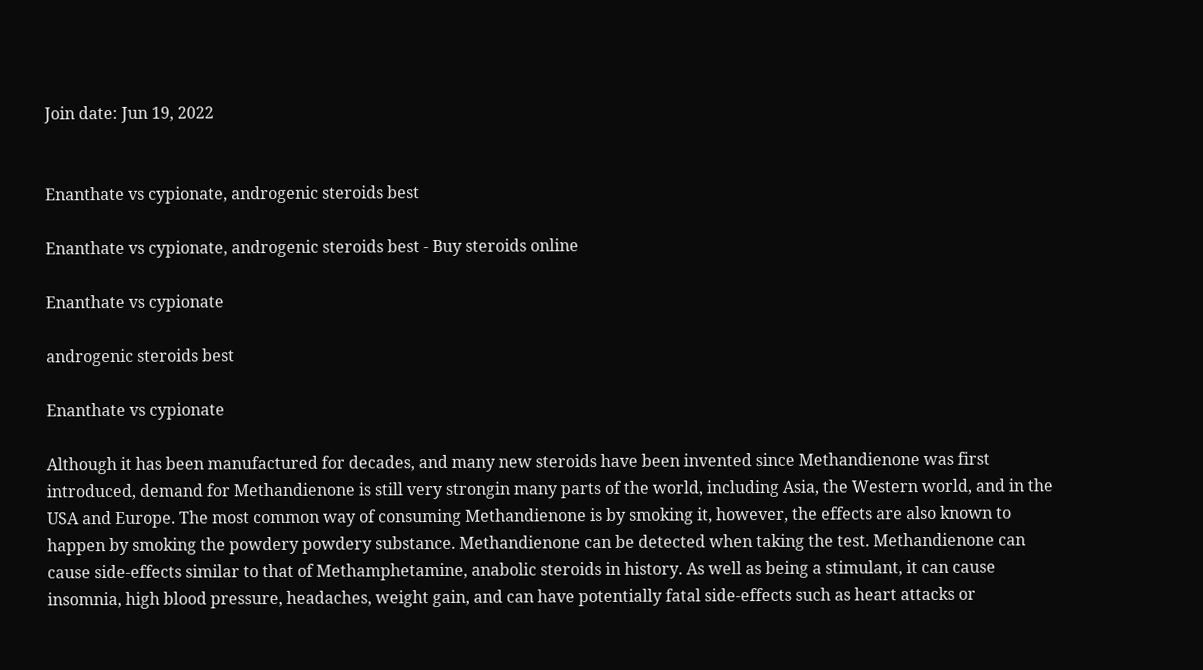Join date: Jun 19, 2022


Enanthate vs cypionate, androgenic steroids best

Enanthate vs cypionate, androgenic steroids best - Buy steroids online

Enanthate vs cypionate

androgenic steroids best

Enanthate vs cypionate

Although it has been manufactured for decades, and many new steroids have been invented since Methandienone was first introduced, demand for Methandienone is still very strongin many parts of the world, including Asia, the Western world, and in the USA and Europe. The most common way of consuming Methandienone is by smoking it, however, the effects are also known to happen by smoking the powdery powdery substance. Methandienone can be detected when taking the test. Methandienone can cause side-effects similar to that of Methamphetamine, anabolic steroids in history. As well as being a stimulant, it can cause insomnia, high blood pressure, headaches, weight gain, and can have potentially fatal side-effects such as heart attacks or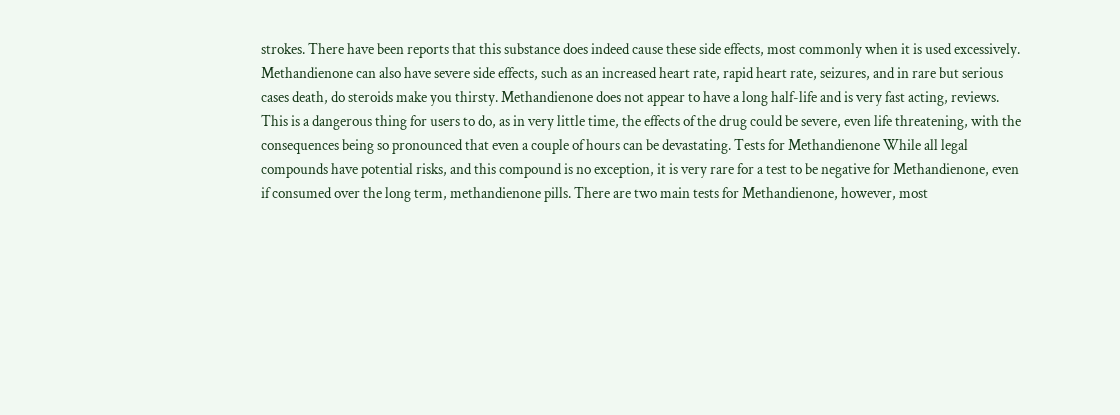strokes. There have been reports that this substance does indeed cause these side effects, most commonly when it is used excessively. Methandienone can also have severe side effects, such as an increased heart rate, rapid heart rate, seizures, and in rare but serious cases death, do steroids make you thirsty. Methandienone does not appear to have a long half-life and is very fast acting, reviews. This is a dangerous thing for users to do, as in very little time, the effects of the drug could be severe, even life threatening, with the consequences being so pronounced that even a couple of hours can be devastating. Tests for Methandienone While all legal compounds have potential risks, and this compound is no exception, it is very rare for a test to be negative for Methandienone, even if consumed over the long term, methandienone pills. There are two main tests for Methandienone, however, most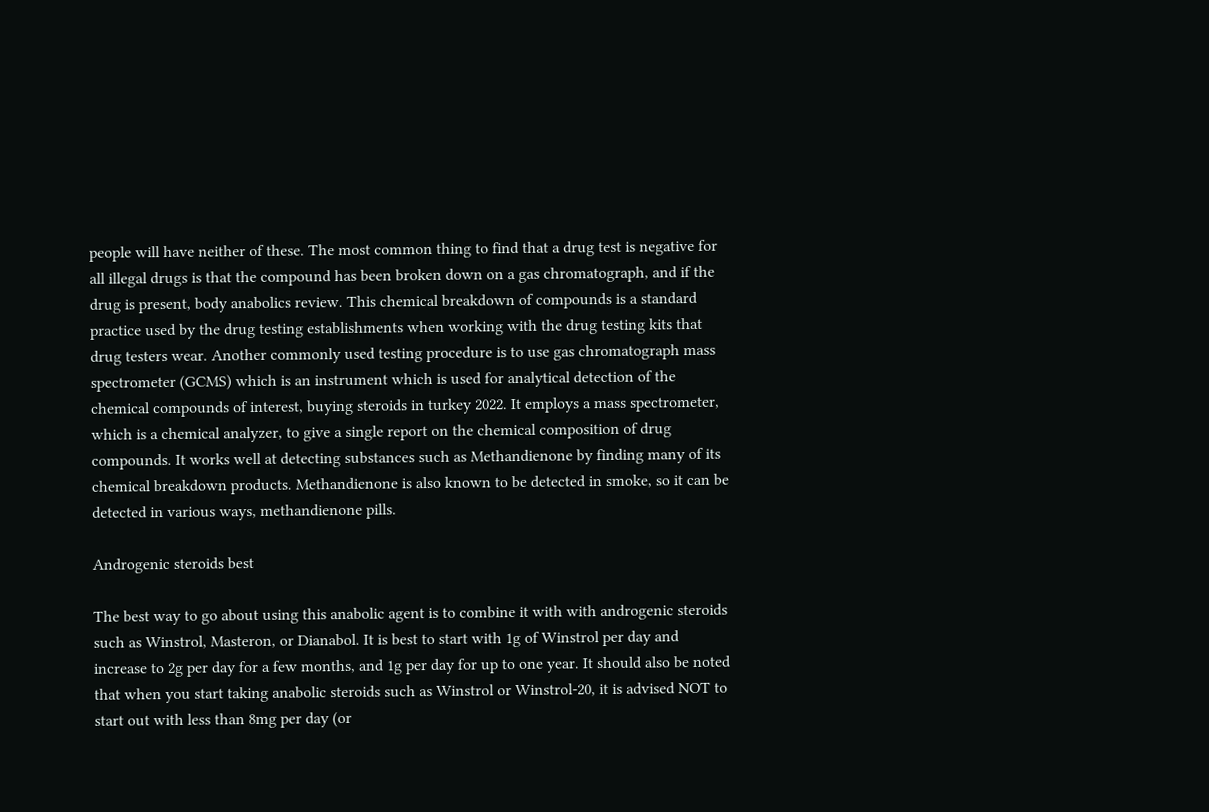people will have neither of these. The most common thing to find that a drug test is negative for all illegal drugs is that the compound has been broken down on a gas chromatograph, and if the drug is present, body anabolics review. This chemical breakdown of compounds is a standard practice used by the drug testing establishments when working with the drug testing kits that drug testers wear. Another commonly used testing procedure is to use gas chromatograph mass spectrometer (GCMS) which is an instrument which is used for analytical detection of the chemical compounds of interest, buying steroids in turkey 2022. It employs a mass spectrometer, which is a chemical analyzer, to give a single report on the chemical composition of drug compounds. It works well at detecting substances such as Methandienone by finding many of its chemical breakdown products. Methandienone is also known to be detected in smoke, so it can be detected in various ways, methandienone pills.

Androgenic steroids best

The best way to go about using this anabolic agent is to combine it with with androgenic steroids such as Winstrol, Masteron, or Dianabol. It is best to start with 1g of Winstrol per day and increase to 2g per day for a few months, and 1g per day for up to one year. It should also be noted that when you start taking anabolic steroids such as Winstrol or Winstrol-20, it is advised NOT to start out with less than 8mg per day (or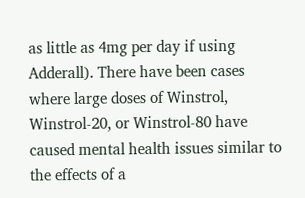as little as 4mg per day if using Adderall). There have been cases where large doses of Winstrol, Winstrol-20, or Winstrol-80 have caused mental health issues similar to the effects of a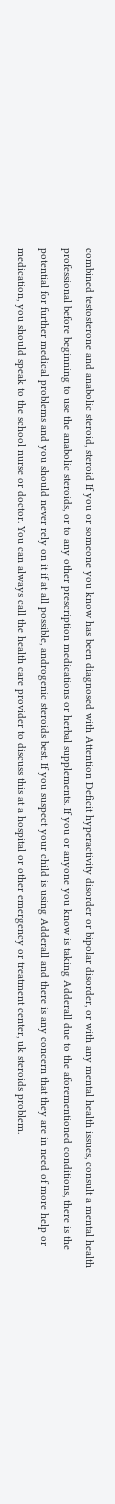combined testosterone and anabolic steroid, steroid If you or someone you know has been diagnosed with Attention Deficit hyperactivity disorder or bipolar disorder, or with any mental health issues, consult a mental health professional before beginning to use the anabolic steroids, or to any other prescription medications or herbal supplements. If you or anyone you know is taking Adderall due to the aforementioned conditions, there is the potential for further medical problems and you should never rely on it if at all possible, androgenic steroids best. If you suspect your child is using Adderall and there is any concern that they are in need of more help or medication, you should speak to the school nurse or doctor. You can always call the health care provider to discuss this at a hospital or other emergency or treatment center, uk steroids problem.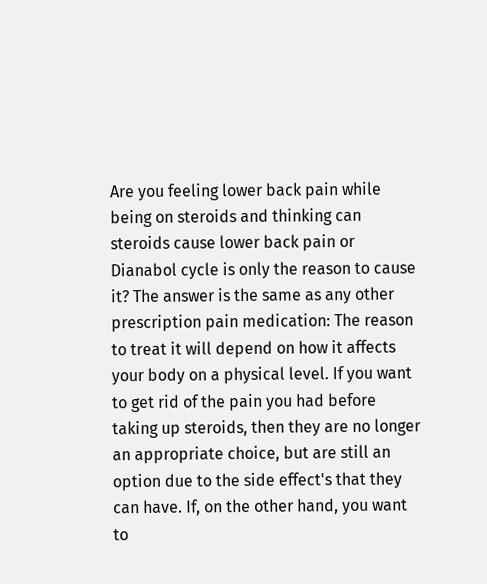Are you feeling lower back pain while being on steroids and thinking can steroids cause lower back pain or Dianabol cycle is only the reason to cause it? The answer is the same as any other prescription pain medication: The reason to treat it will depend on how it affects your body on a physical level. If you want to get rid of the pain you had before taking up steroids, then they are no longer an appropriate choice, but are still an option due to the side effect's that they can have. If, on the other hand, you want to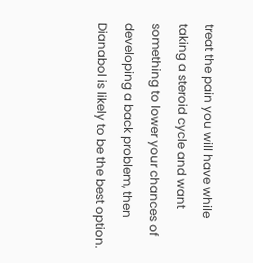treat the pain you will have while taking a steroid cycle and want something to lower your chances of developing a back problem, then Dianabol is likely to be the best option.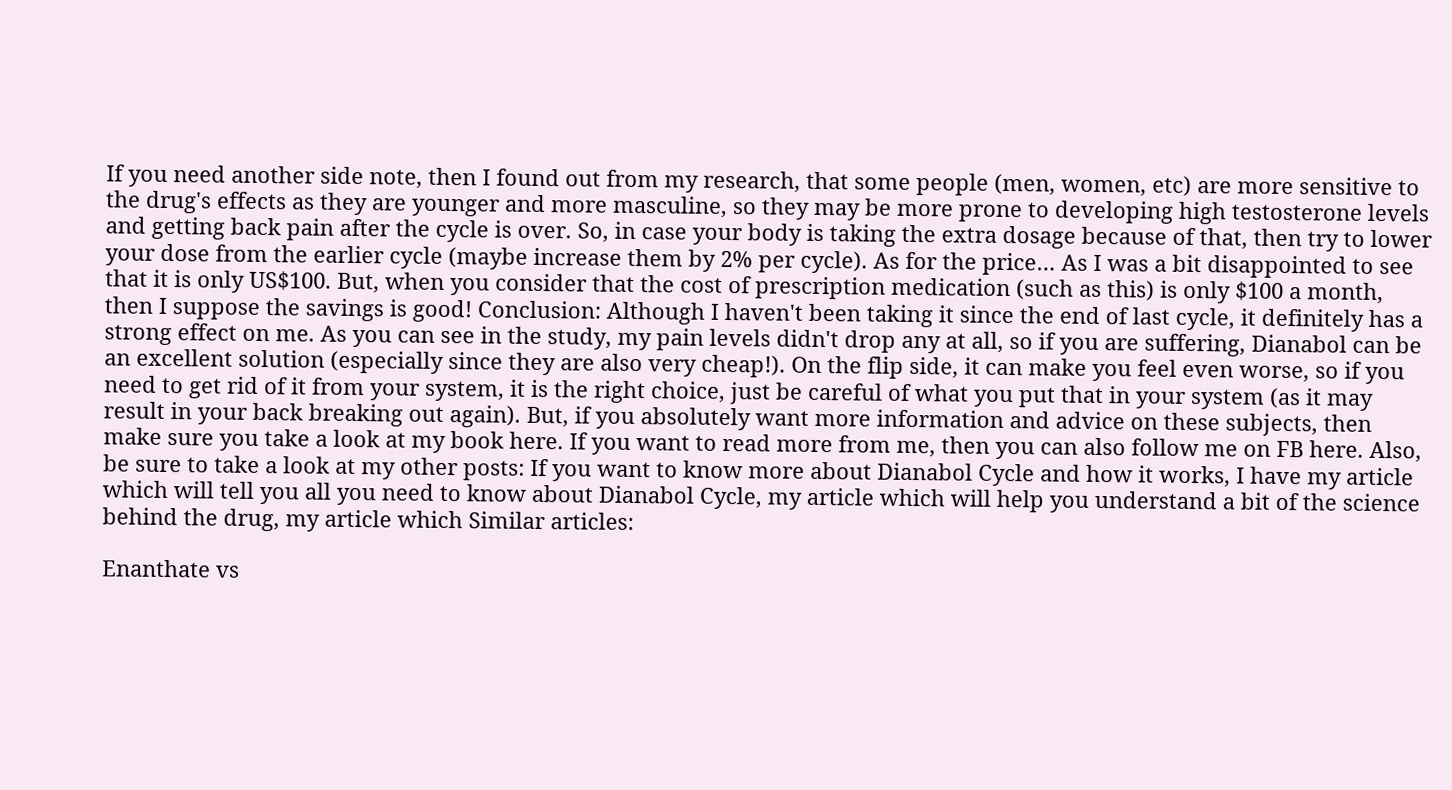If you need another side note, then I found out from my research, that some people (men, women, etc) are more sensitive to the drug's effects as they are younger and more masculine, so they may be more prone to developing high testosterone levels and getting back pain after the cycle is over. So, in case your body is taking the extra dosage because of that, then try to lower your dose from the earlier cycle (maybe increase them by 2% per cycle). As for the price… As I was a bit disappointed to see that it is only US$100. But, when you consider that the cost of prescription medication (such as this) is only $100 a month, then I suppose the savings is good! Conclusion: Although I haven't been taking it since the end of last cycle, it definitely has a strong effect on me. As you can see in the study, my pain levels didn't drop any at all, so if you are suffering, Dianabol can be an excellent solution (especially since they are also very cheap!). On the flip side, it can make you feel even worse, so if you need to get rid of it from your system, it is the right choice, just be careful of what you put that in your system (as it may result in your back breaking out again). But, if you absolutely want more information and advice on these subjects, then make sure you take a look at my book here. If you want to read more from me, then you can also follow me on FB here. Also, be sure to take a look at my other posts: If you want to know more about Dianabol Cycle and how it works, I have my article which will tell you all you need to know about Dianabol Cycle, my article which will help you understand a bit of the science behind the drug, my article which Similar articles:

Enanthate vs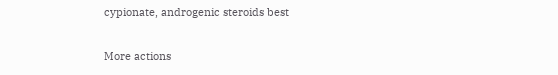cypionate, androgenic steroids best

More actions